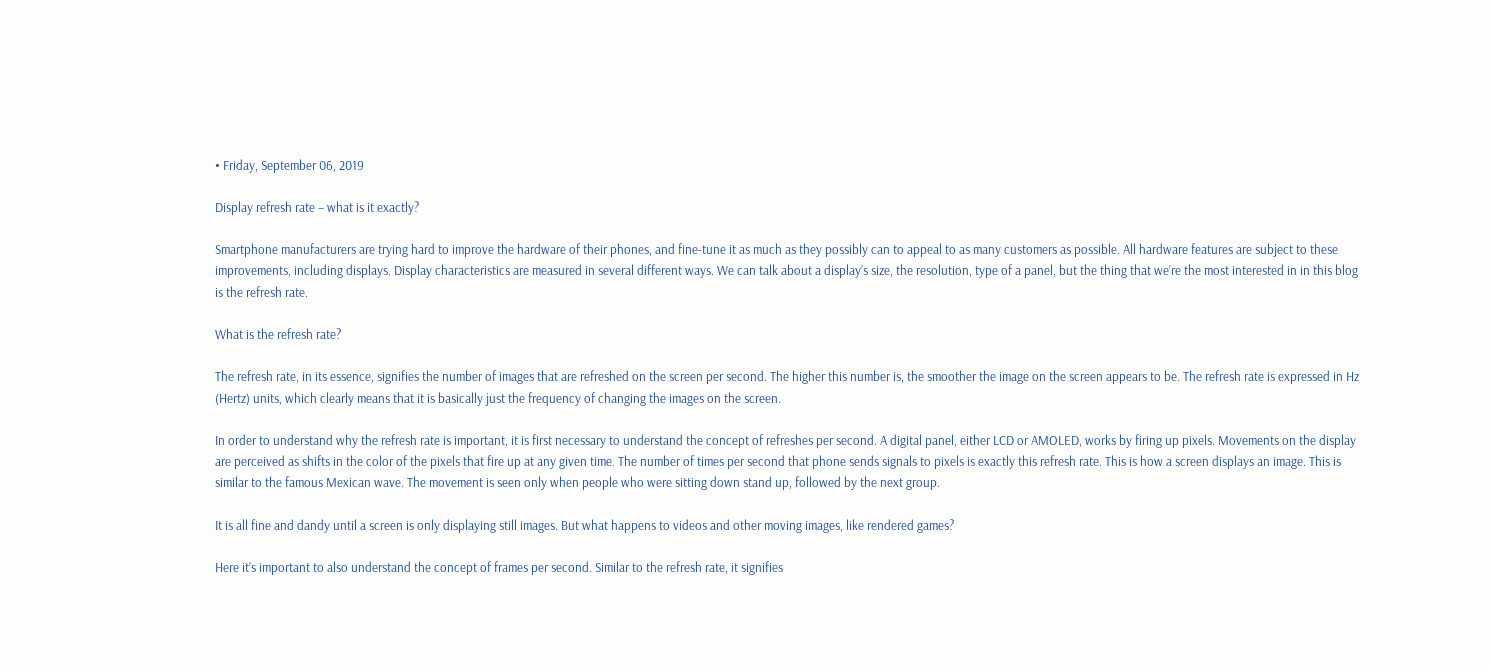• Friday, September 06, 2019

Display refresh rate – what is it exactly?

Smartphone manufacturers are trying hard to improve the hardware of their phones, and fine-tune it as much as they possibly can to appeal to as many customers as possible. All hardware features are subject to these improvements, including displays. Display characteristics are measured in several different ways. We can talk about a display’s size, the resolution, type of a panel, but the thing that we’re the most interested in in this blog is the refresh rate.

What is the refresh rate?

The refresh rate, in its essence, signifies the number of images that are refreshed on the screen per second. The higher this number is, the smoother the image on the screen appears to be. The refresh rate is expressed in Hz (Hertz) units, which clearly means that it is basically just the frequency of changing the images on the screen.

In order to understand why the refresh rate is important, it is first necessary to understand the concept of refreshes per second. A digital panel, either LCD or AMOLED, works by firing up pixels. Movements on the display are perceived as shifts in the color of the pixels that fire up at any given time. The number of times per second that phone sends signals to pixels is exactly this refresh rate. This is how a screen displays an image. This is similar to the famous Mexican wave. The movement is seen only when people who were sitting down stand up, followed by the next group.

It is all fine and dandy until a screen is only displaying still images. But what happens to videos and other moving images, like rendered games?

Here it’s important to also understand the concept of frames per second. Similar to the refresh rate, it signifies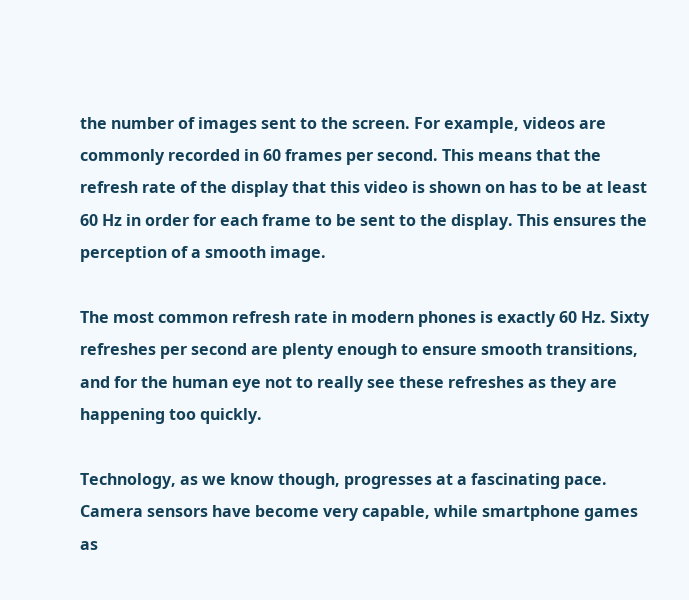the number of images sent to the screen. For example, videos are commonly recorded in 60 frames per second. This means that the refresh rate of the display that this video is shown on has to be at least 60 Hz in order for each frame to be sent to the display. This ensures the perception of a smooth image.

The most common refresh rate in modern phones is exactly 60 Hz. Sixty refreshes per second are plenty enough to ensure smooth transitions, and for the human eye not to really see these refreshes as they are happening too quickly.

Technology, as we know though, progresses at a fascinating pace. Camera sensors have become very capable, while smartphone games as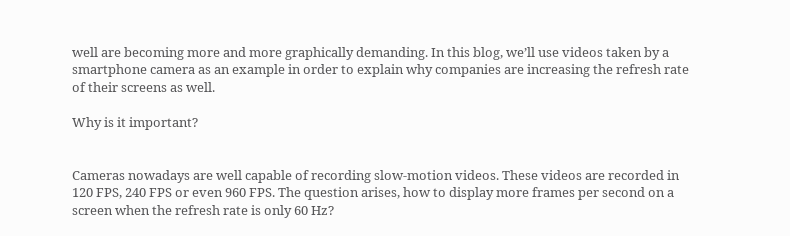well are becoming more and more graphically demanding. In this blog, we’ll use videos taken by a smartphone camera as an example in order to explain why companies are increasing the refresh rate of their screens as well.

Why is it important?


Cameras nowadays are well capable of recording slow-motion videos. These videos are recorded in 120 FPS, 240 FPS or even 960 FPS. The question arises, how to display more frames per second on a screen when the refresh rate is only 60 Hz?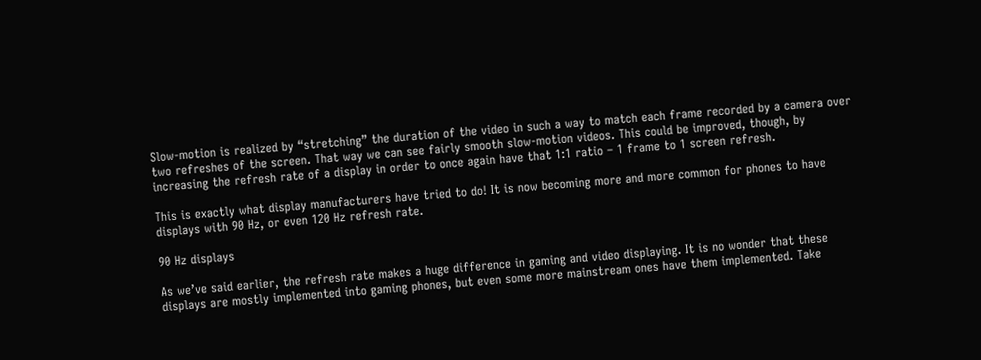Slow-motion is realized by “stretching” the duration of the video in such a way to match each frame recorded by a camera over two refreshes of the screen. That way we can see fairly smooth slow-motion videos. This could be improved, though, by increasing the refresh rate of a display in order to once again have that 1:1 ratio – 1 frame to 1 screen refresh.

This is exactly what display manufacturers have tried to do! It is now becoming more and more common for phones to have displays with 90 Hz, or even 120 Hz refresh rate.

90 Hz displays

As we’ve said earlier, the refresh rate makes a huge difference in gaming and video displaying. It is no wonder that these displays are mostly implemented into gaming phones, but even some more mainstream ones have them implemented. Take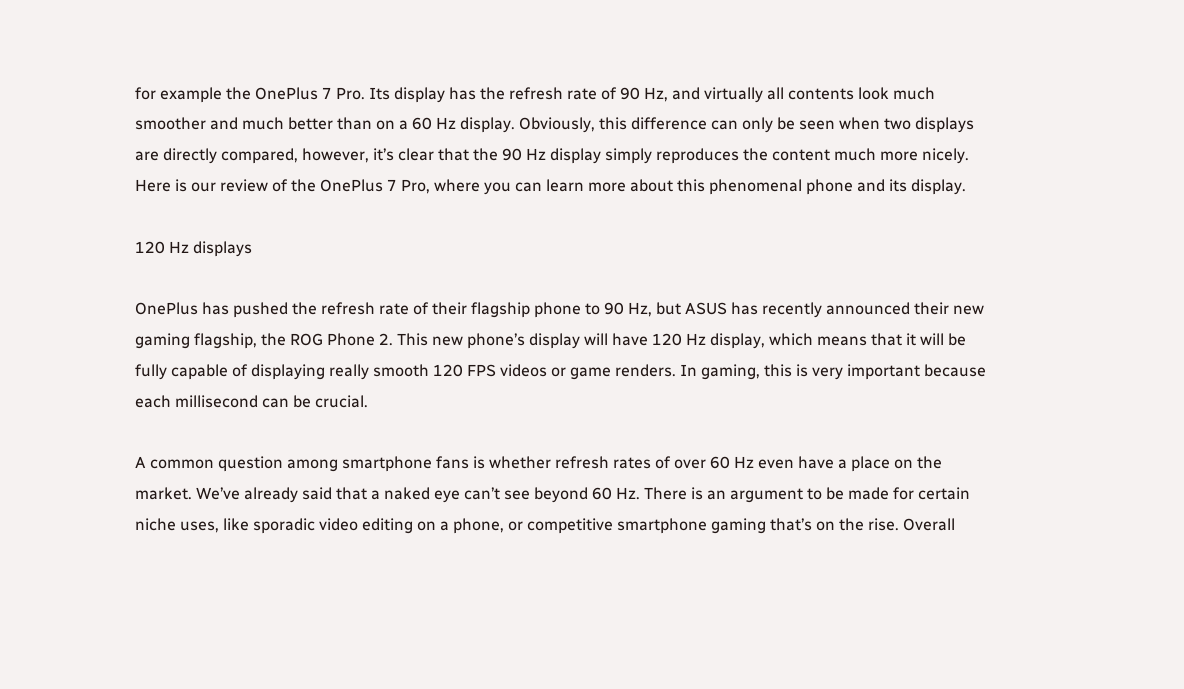for example the OnePlus 7 Pro. Its display has the refresh rate of 90 Hz, and virtually all contents look much smoother and much better than on a 60 Hz display. Obviously, this difference can only be seen when two displays are directly compared, however, it’s clear that the 90 Hz display simply reproduces the content much more nicely. Here is our review of the OnePlus 7 Pro, where you can learn more about this phenomenal phone and its display.

120 Hz displays

OnePlus has pushed the refresh rate of their flagship phone to 90 Hz, but ASUS has recently announced their new gaming flagship, the ROG Phone 2. This new phone’s display will have 120 Hz display, which means that it will be fully capable of displaying really smooth 120 FPS videos or game renders. In gaming, this is very important because each millisecond can be crucial.

A common question among smartphone fans is whether refresh rates of over 60 Hz even have a place on the market. We’ve already said that a naked eye can’t see beyond 60 Hz. There is an argument to be made for certain niche uses, like sporadic video editing on a phone, or competitive smartphone gaming that’s on the rise. Overall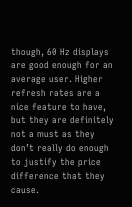though, 60 Hz displays are good enough for an average user. Higher refresh rates are a nice feature to have, but they are definitely not a must as they don’t really do enough to justify the price difference that they cause.